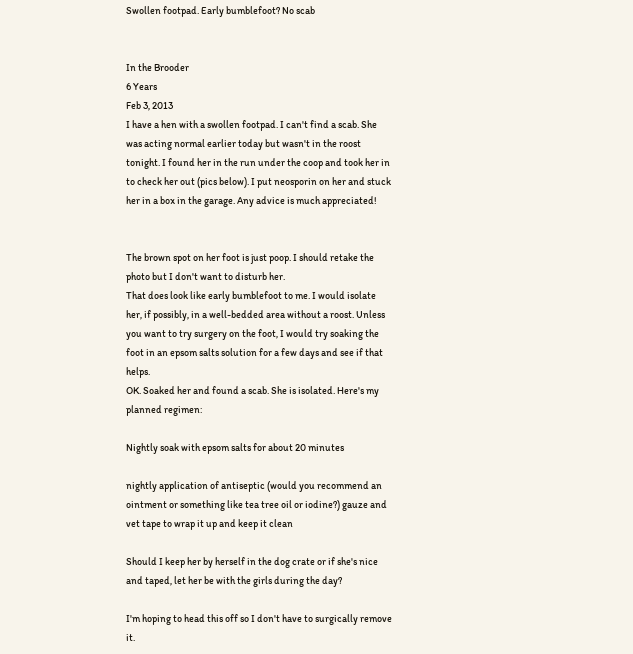Swollen footpad. Early bumblefoot? No scab


In the Brooder
6 Years
Feb 3, 2013
I have a hen with a swollen footpad. I can't find a scab. She was acting normal earlier today but wasn't in the roost tonight. I found her in the run under the coop and took her in to check her out (pics below). I put neosporin on her and stuck her in a box in the garage. Any advice is much appreciated!


The brown spot on her foot is just poop. I should retake the photo but I don't want to disturb her.
That does look like early bumblefoot to me. I would isolate her, if possibly, in a well-bedded area without a roost. Unless you want to try surgery on the foot, I would try soaking the foot in an epsom salts solution for a few days and see if that helps.
OK. Soaked her and found a scab. She is isolated. Here's my planned regimen:

Nightly soak with epsom salts for about 20 minutes

nightly application of antiseptic (would you recommend an ointment or something like tea tree oil or iodine?) gauze and vet tape to wrap it up and keep it clean

Should I keep her by herself in the dog crate or if she's nice and taped, let her be with the girls during the day?

I'm hoping to head this off so I don't have to surgically remove it.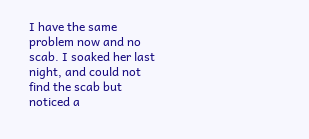I have the same problem now and no scab. I soaked her last night, and could not find the scab but noticed a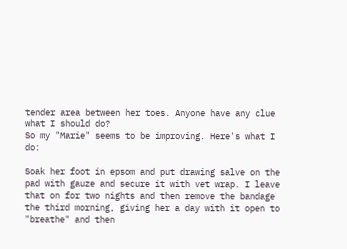tender area between her toes. Anyone have any clue what I should do?
So my "Marie" seems to be improving. Here's what I do:

Soak her foot in epsom and put drawing salve on the pad with gauze and secure it with vet wrap. I leave that on for two nights and then remove the bandage the third morning, giving her a day with it open to "breathe" and then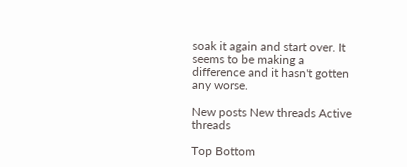soak it again and start over. It seems to be making a difference and it hasn't gotten any worse.

New posts New threads Active threads

Top Bottom